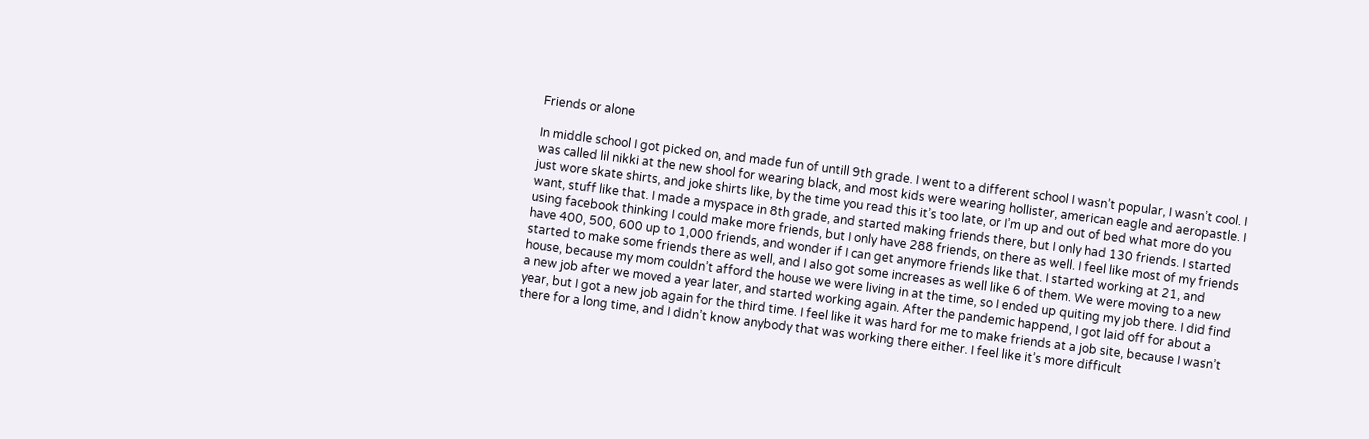Friends or alone

In middle school I got picked on, and made fun of untill 9th grade. I went to a different school I wasn’t popular, I wasn’t cool. I was called lil nikki at the new shool for wearing black, and most kids were wearing hollister, american eagle and aeropastle. I just wore skate shirts, and joke shirts like, by the time you read this it’s too late, or I’m up and out of bed what more do you want, stuff like that. I made a myspace in 8th grade, and started making friends there, but I only had 130 friends. I started using facebook thinking I could make more friends, but I only have 288 friends, on there as well. I feel like most of my friends have 400, 500, 600 up to 1,000 friends, and wonder if I can get anymore friends like that. I started working at 21, and started to make some friends there as well, and I also got some increases as well like 6 of them. We were moving to a new house, because my mom couldn’t afford the house we were living in at the time, so I ended up quiting my job there. I did find a new job after we moved a year later, and started working again. After the pandemic happend, I got laid off for about a year, but I got a new job again for the third time. I feel like it was hard for me to make friends at a job site, because I wasn’t there for a long time, and I didn’t know anybody that was working there either. I feel like it’s more difficult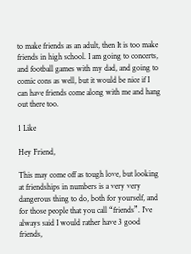to make friends as an adult, then It is too make friends in high school. I am going to concerts, and football games with my dad, and going to comic cons as well, but it would be nice if I can have friends come along with me and hang out there too.

1 Like

Hey Friend,

This may come off as tough love, but looking at friendships in numbers is a very very dangerous thing to do, both for yourself, and for those people that you call “friends”. I’ve always said I would rather have 3 good friends,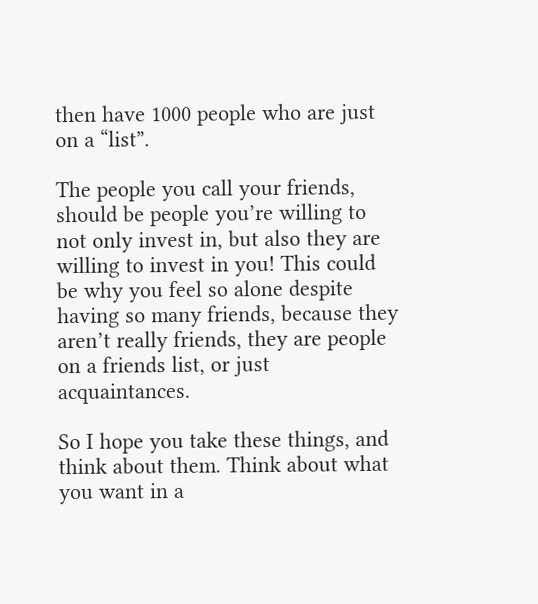then have 1000 people who are just on a “list”.

The people you call your friends, should be people you’re willing to not only invest in, but also they are willing to invest in you! This could be why you feel so alone despite having so many friends, because they aren’t really friends, they are people on a friends list, or just acquaintances.

So I hope you take these things, and think about them. Think about what you want in a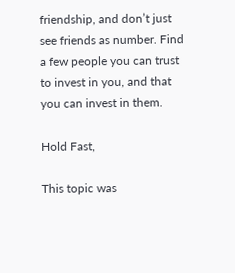friendship, and don’t just see friends as number. Find a few people you can trust to invest in you, and that you can invest in them.

Hold Fast,

This topic was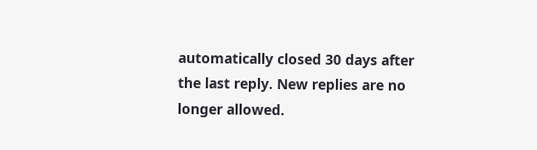automatically closed 30 days after the last reply. New replies are no longer allowed.